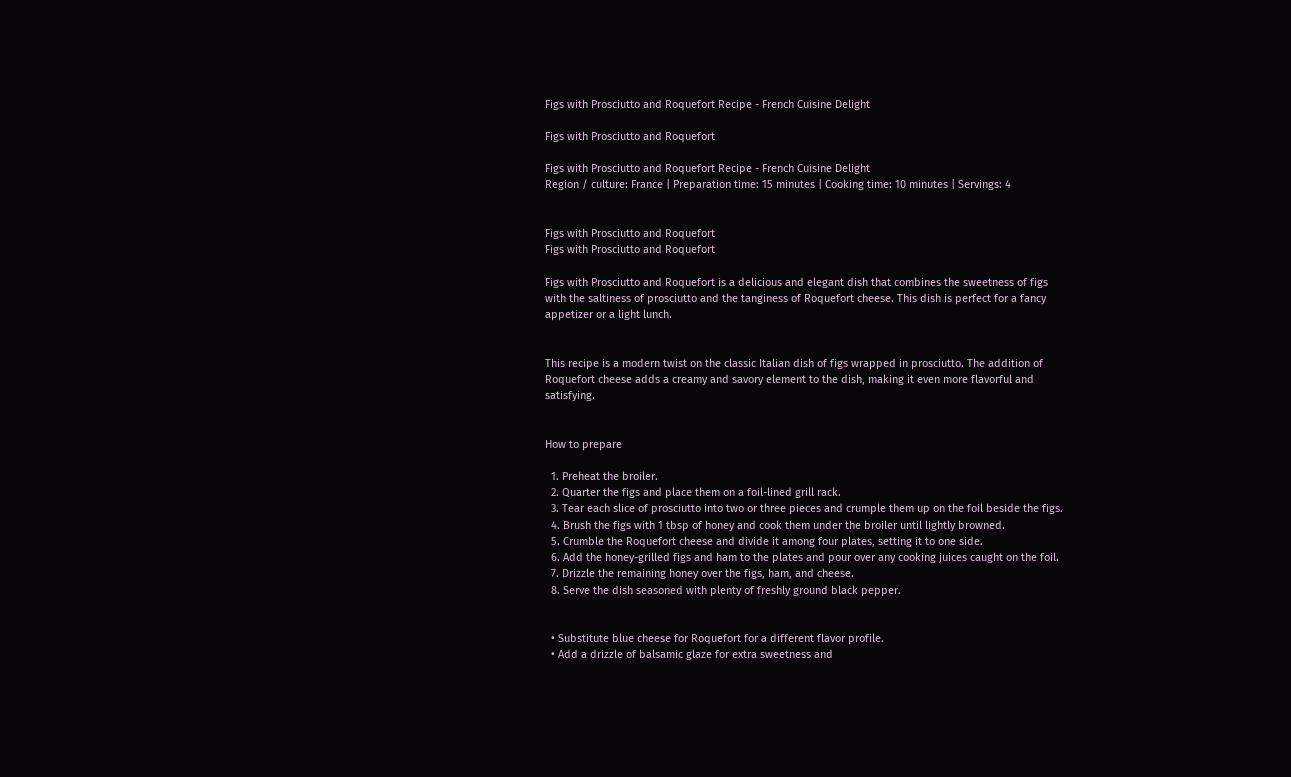Figs with Prosciutto and Roquefort Recipe - French Cuisine Delight

Figs with Prosciutto and Roquefort

Figs with Prosciutto and Roquefort Recipe - French Cuisine Delight
Region / culture: France | Preparation time: 15 minutes | Cooking time: 10 minutes | Servings: 4


Figs with Prosciutto and Roquefort
Figs with Prosciutto and Roquefort

Figs with Prosciutto and Roquefort is a delicious and elegant dish that combines the sweetness of figs with the saltiness of prosciutto and the tanginess of Roquefort cheese. This dish is perfect for a fancy appetizer or a light lunch.


This recipe is a modern twist on the classic Italian dish of figs wrapped in prosciutto. The addition of Roquefort cheese adds a creamy and savory element to the dish, making it even more flavorful and satisfying.


How to prepare

  1. Preheat the broiler.
  2. Quarter the figs and place them on a foil-lined grill rack.
  3. Tear each slice of prosciutto into two or three pieces and crumple them up on the foil beside the figs.
  4. Brush the figs with 1 tbsp of honey and cook them under the broiler until lightly browned.
  5. Crumble the Roquefort cheese and divide it among four plates, setting it to one side.
  6. Add the honey-grilled figs and ham to the plates and pour over any cooking juices caught on the foil.
  7. Drizzle the remaining honey over the figs, ham, and cheese.
  8. Serve the dish seasoned with plenty of freshly ground black pepper.


  • Substitute blue cheese for Roquefort for a different flavor profile.
  • Add a drizzle of balsamic glaze for extra sweetness and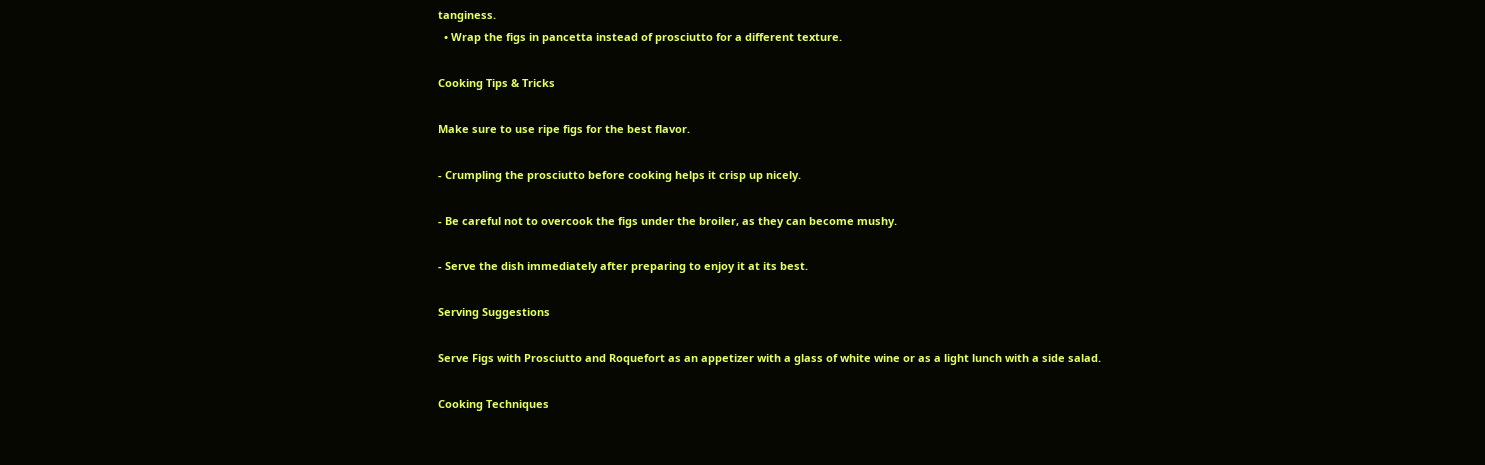tanginess.
  • Wrap the figs in pancetta instead of prosciutto for a different texture.

Cooking Tips & Tricks

Make sure to use ripe figs for the best flavor.

- Crumpling the prosciutto before cooking helps it crisp up nicely.

- Be careful not to overcook the figs under the broiler, as they can become mushy.

- Serve the dish immediately after preparing to enjoy it at its best.

Serving Suggestions

Serve Figs with Prosciutto and Roquefort as an appetizer with a glass of white wine or as a light lunch with a side salad.

Cooking Techniques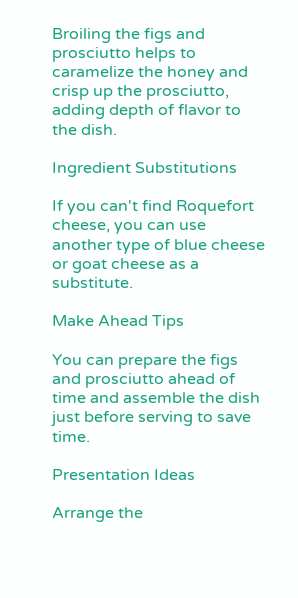Broiling the figs and prosciutto helps to caramelize the honey and crisp up the prosciutto, adding depth of flavor to the dish.

Ingredient Substitutions

If you can't find Roquefort cheese, you can use another type of blue cheese or goat cheese as a substitute.

Make Ahead Tips

You can prepare the figs and prosciutto ahead of time and assemble the dish just before serving to save time.

Presentation Ideas

Arrange the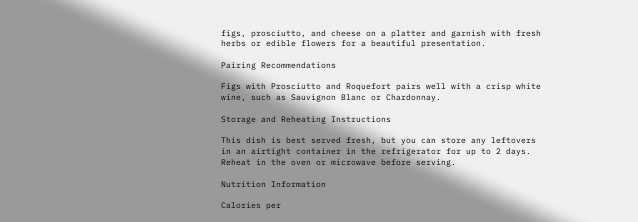figs, prosciutto, and cheese on a platter and garnish with fresh herbs or edible flowers for a beautiful presentation.

Pairing Recommendations

Figs with Prosciutto and Roquefort pairs well with a crisp white wine, such as Sauvignon Blanc or Chardonnay.

Storage and Reheating Instructions

This dish is best served fresh, but you can store any leftovers in an airtight container in the refrigerator for up to 2 days. Reheat in the oven or microwave before serving.

Nutrition Information

Calories per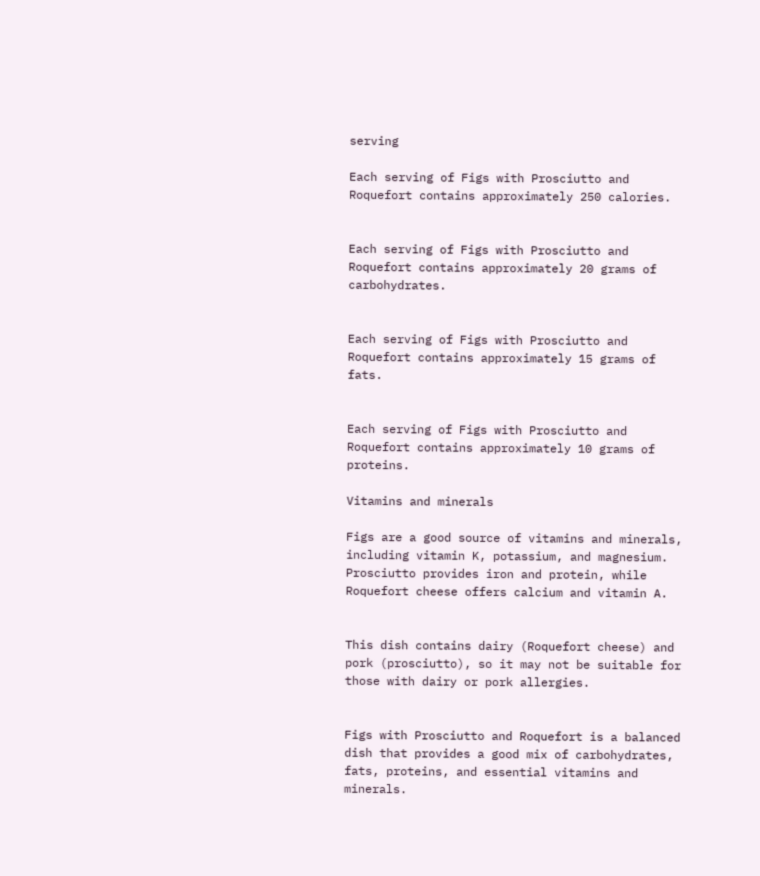serving

Each serving of Figs with Prosciutto and Roquefort contains approximately 250 calories.


Each serving of Figs with Prosciutto and Roquefort contains approximately 20 grams of carbohydrates.


Each serving of Figs with Prosciutto and Roquefort contains approximately 15 grams of fats.


Each serving of Figs with Prosciutto and Roquefort contains approximately 10 grams of proteins.

Vitamins and minerals

Figs are a good source of vitamins and minerals, including vitamin K, potassium, and magnesium. Prosciutto provides iron and protein, while Roquefort cheese offers calcium and vitamin A.


This dish contains dairy (Roquefort cheese) and pork (prosciutto), so it may not be suitable for those with dairy or pork allergies.


Figs with Prosciutto and Roquefort is a balanced dish that provides a good mix of carbohydrates, fats, proteins, and essential vitamins and minerals.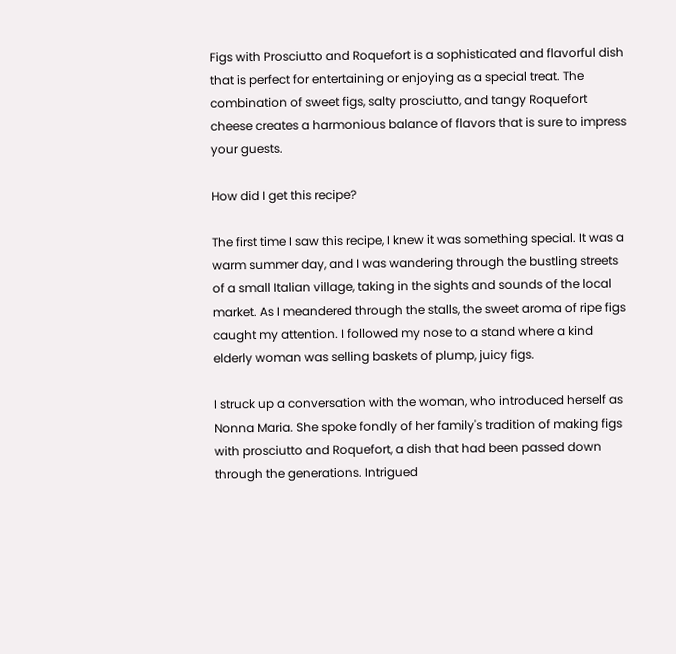Figs with Prosciutto and Roquefort is a sophisticated and flavorful dish that is perfect for entertaining or enjoying as a special treat. The combination of sweet figs, salty prosciutto, and tangy Roquefort cheese creates a harmonious balance of flavors that is sure to impress your guests.

How did I get this recipe?

The first time I saw this recipe, I knew it was something special. It was a warm summer day, and I was wandering through the bustling streets of a small Italian village, taking in the sights and sounds of the local market. As I meandered through the stalls, the sweet aroma of ripe figs caught my attention. I followed my nose to a stand where a kind elderly woman was selling baskets of plump, juicy figs.

I struck up a conversation with the woman, who introduced herself as Nonna Maria. She spoke fondly of her family's tradition of making figs with prosciutto and Roquefort, a dish that had been passed down through the generations. Intrigued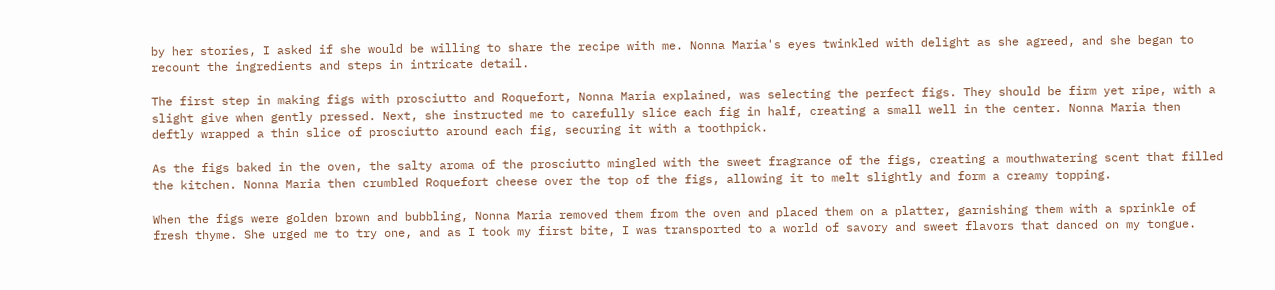by her stories, I asked if she would be willing to share the recipe with me. Nonna Maria's eyes twinkled with delight as she agreed, and she began to recount the ingredients and steps in intricate detail.

The first step in making figs with prosciutto and Roquefort, Nonna Maria explained, was selecting the perfect figs. They should be firm yet ripe, with a slight give when gently pressed. Next, she instructed me to carefully slice each fig in half, creating a small well in the center. Nonna Maria then deftly wrapped a thin slice of prosciutto around each fig, securing it with a toothpick.

As the figs baked in the oven, the salty aroma of the prosciutto mingled with the sweet fragrance of the figs, creating a mouthwatering scent that filled the kitchen. Nonna Maria then crumbled Roquefort cheese over the top of the figs, allowing it to melt slightly and form a creamy topping.

When the figs were golden brown and bubbling, Nonna Maria removed them from the oven and placed them on a platter, garnishing them with a sprinkle of fresh thyme. She urged me to try one, and as I took my first bite, I was transported to a world of savory and sweet flavors that danced on my tongue.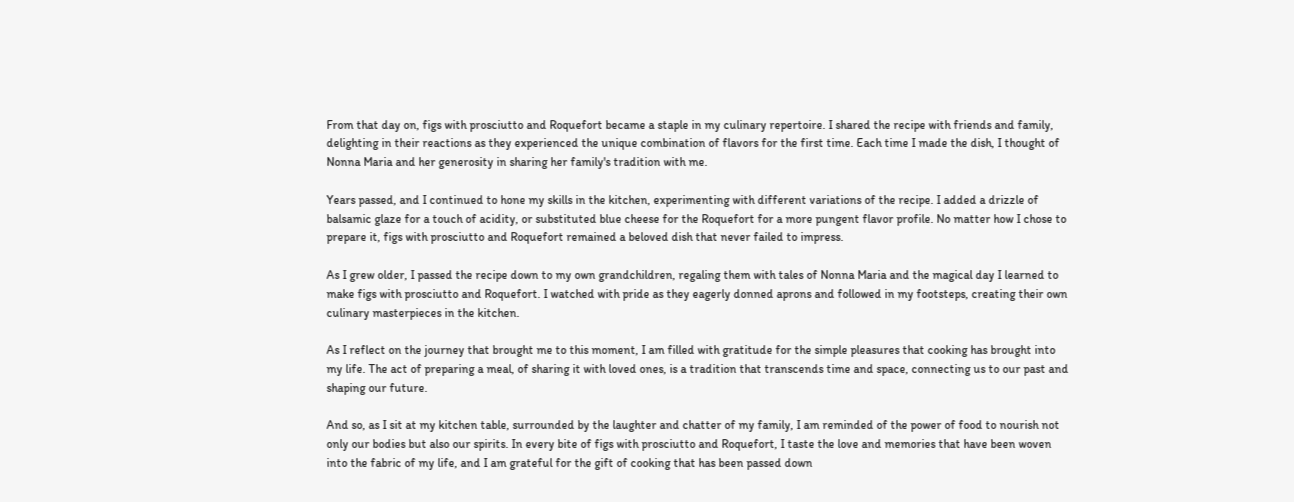From that day on, figs with prosciutto and Roquefort became a staple in my culinary repertoire. I shared the recipe with friends and family, delighting in their reactions as they experienced the unique combination of flavors for the first time. Each time I made the dish, I thought of Nonna Maria and her generosity in sharing her family's tradition with me.

Years passed, and I continued to hone my skills in the kitchen, experimenting with different variations of the recipe. I added a drizzle of balsamic glaze for a touch of acidity, or substituted blue cheese for the Roquefort for a more pungent flavor profile. No matter how I chose to prepare it, figs with prosciutto and Roquefort remained a beloved dish that never failed to impress.

As I grew older, I passed the recipe down to my own grandchildren, regaling them with tales of Nonna Maria and the magical day I learned to make figs with prosciutto and Roquefort. I watched with pride as they eagerly donned aprons and followed in my footsteps, creating their own culinary masterpieces in the kitchen.

As I reflect on the journey that brought me to this moment, I am filled with gratitude for the simple pleasures that cooking has brought into my life. The act of preparing a meal, of sharing it with loved ones, is a tradition that transcends time and space, connecting us to our past and shaping our future.

And so, as I sit at my kitchen table, surrounded by the laughter and chatter of my family, I am reminded of the power of food to nourish not only our bodies but also our spirits. In every bite of figs with prosciutto and Roquefort, I taste the love and memories that have been woven into the fabric of my life, and I am grateful for the gift of cooking that has been passed down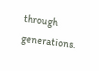through generations.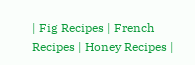| Fig Recipes | French Recipes | Honey Recipes |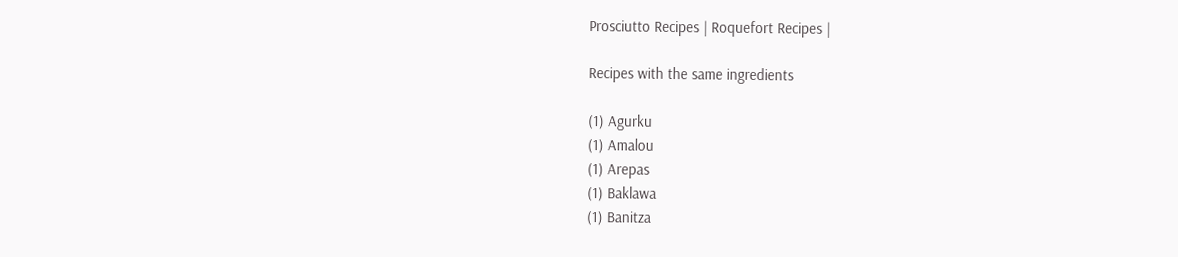Prosciutto Recipes | Roquefort Recipes |

Recipes with the same ingredients

(1) Agurku
(1) Amalou
(1) Arepas
(1) Baklawa
(1) Banitza